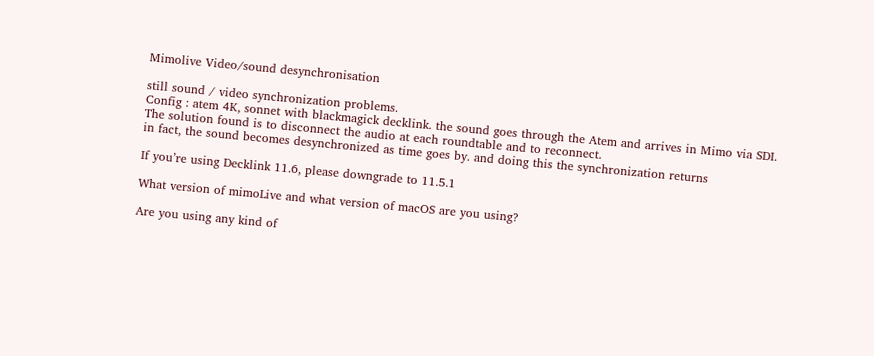Mimolive Video/sound desynchronisation

still sound / video synchronization problems.
Config : atem 4K, sonnet with blackmagick decklink. the sound goes through the Atem and arrives in Mimo via SDI.
The solution found is to disconnect the audio at each roundtable and to reconnect.
in fact, the sound becomes desynchronized as time goes by. and doing this the synchronization returns

If you’re using Decklink 11.6, please downgrade to 11.5.1

What version of mimoLive and what version of macOS are you using?

Are you using any kind of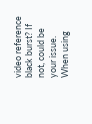video reference black burst? If not, could be your issue. When using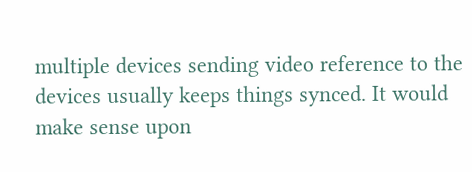multiple devices sending video reference to the devices usually keeps things synced. It would make sense upon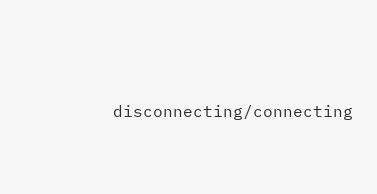disconnecting/connecting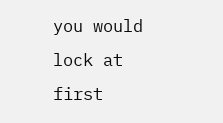you would lock at first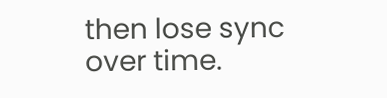then lose sync over time.